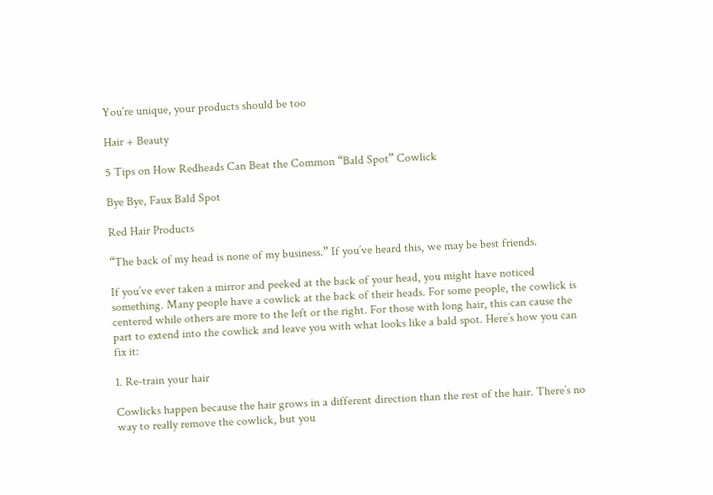You’re unique, your products should be too

Hair + Beauty

5 Tips on How Redheads Can Beat the Common “Bald Spot” Cowlick

Bye Bye, Faux Bald Spot

Red Hair Products

“The back of my head is none of my business.” If you’ve heard this, we may be best friends.

If you’ve ever taken a mirror and peeked at the back of your head, you might have noticed something. Many people have a cowlick at the back of their heads. For some people, the cowlick is centered while others are more to the left or the right. For those with long hair, this can cause the part to extend into the cowlick and leave you with what looks like a bald spot. Here’s how you can fix it:

1. Re-train your hair

Cowlicks happen because the hair grows in a different direction than the rest of the hair. There’s no way to really remove the cowlick, but you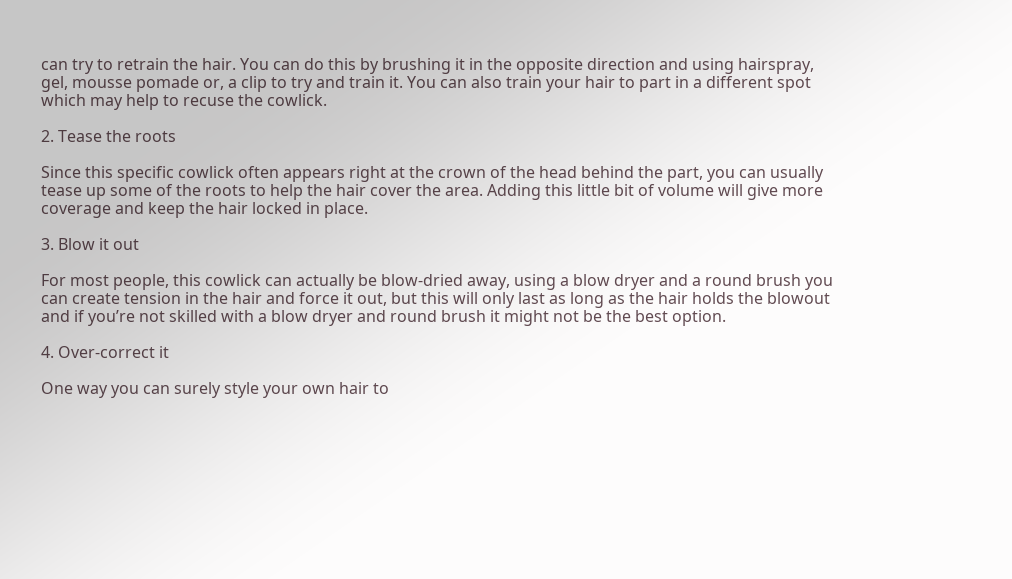can try to retrain the hair. You can do this by brushing it in the opposite direction and using hairspray, gel, mousse pomade or, a clip to try and train it. You can also train your hair to part in a different spot which may help to recuse the cowlick.

2. Tease the roots

Since this specific cowlick often appears right at the crown of the head behind the part, you can usually tease up some of the roots to help the hair cover the area. Adding this little bit of volume will give more coverage and keep the hair locked in place.

3. Blow it out

For most people, this cowlick can actually be blow-dried away, using a blow dryer and a round brush you can create tension in the hair and force it out, but this will only last as long as the hair holds the blowout and if you’re not skilled with a blow dryer and round brush it might not be the best option.

4. Over-correct it

One way you can surely style your own hair to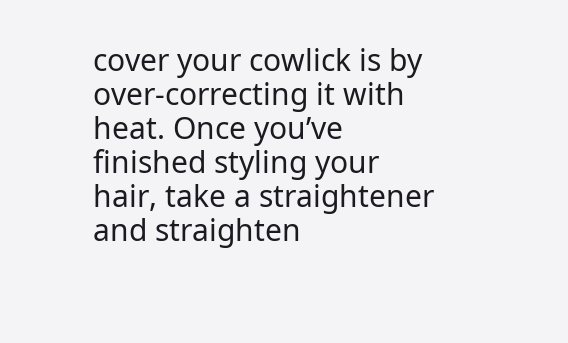cover your cowlick is by over-correcting it with heat. Once you’ve finished styling your hair, take a straightener and straighten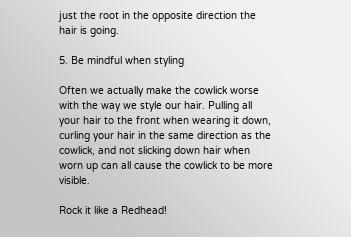just the root in the opposite direction the hair is going.

5. Be mindful when styling

Often we actually make the cowlick worse with the way we style our hair. Pulling all your hair to the front when wearing it down, curling your hair in the same direction as the cowlick, and not slicking down hair when worn up can all cause the cowlick to be more visible.

Rock it like a Redhead!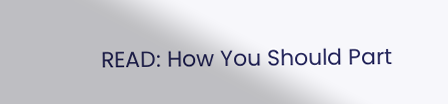READ: How You Should Part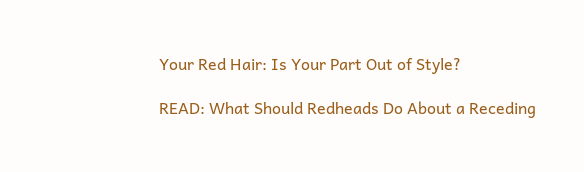Your Red Hair: Is Your Part Out of Style?

READ: What Should Redheads Do About a Receding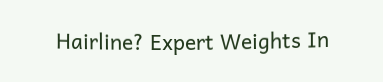Hairline? Expert Weights In